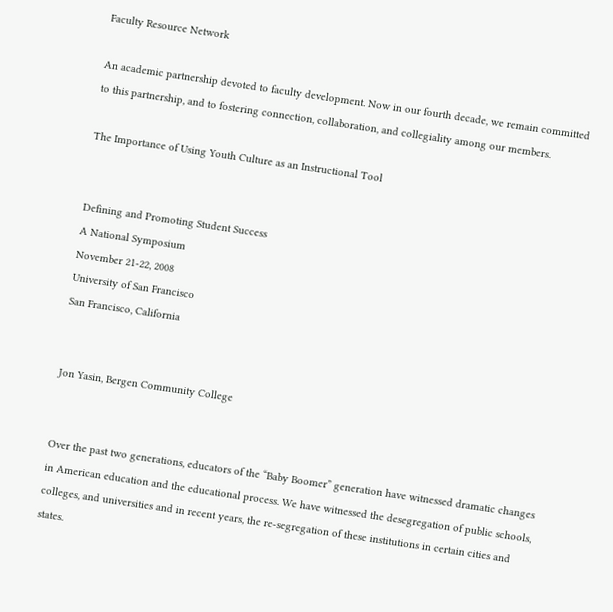Faculty Resource Network

An academic partnership devoted to faculty development. Now in our fourth decade, we remain committed to this partnership, and to fostering connection, collaboration, and collegiality among our members.

The Importance of Using Youth Culture as an Instructional Tool


Defining and Promoting Student Success
A National Symposium
November 21-22, 2008
University of San Francisco
San Francisco, California


Jon Yasin, Bergen Community College


Over the past two generations, educators of the “Baby Boomer” generation have witnessed dramatic changes in American education and the educational process. We have witnessed the desegregation of public schools, colleges, and universities and in recent years, the re-segregation of these institutions in certain cities and states.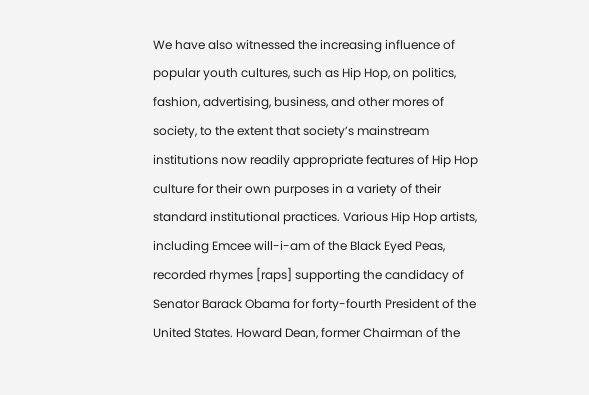We have also witnessed the increasing influence of popular youth cultures, such as Hip Hop, on politics, fashion, advertising, business, and other mores of society, to the extent that society’s mainstream institutions now readily appropriate features of Hip Hop culture for their own purposes in a variety of their standard institutional practices. Various Hip Hop artists, including Emcee will-i-am of the Black Eyed Peas, recorded rhymes [raps] supporting the candidacy of Senator Barack Obama for forty-fourth President of the United States. Howard Dean, former Chairman of the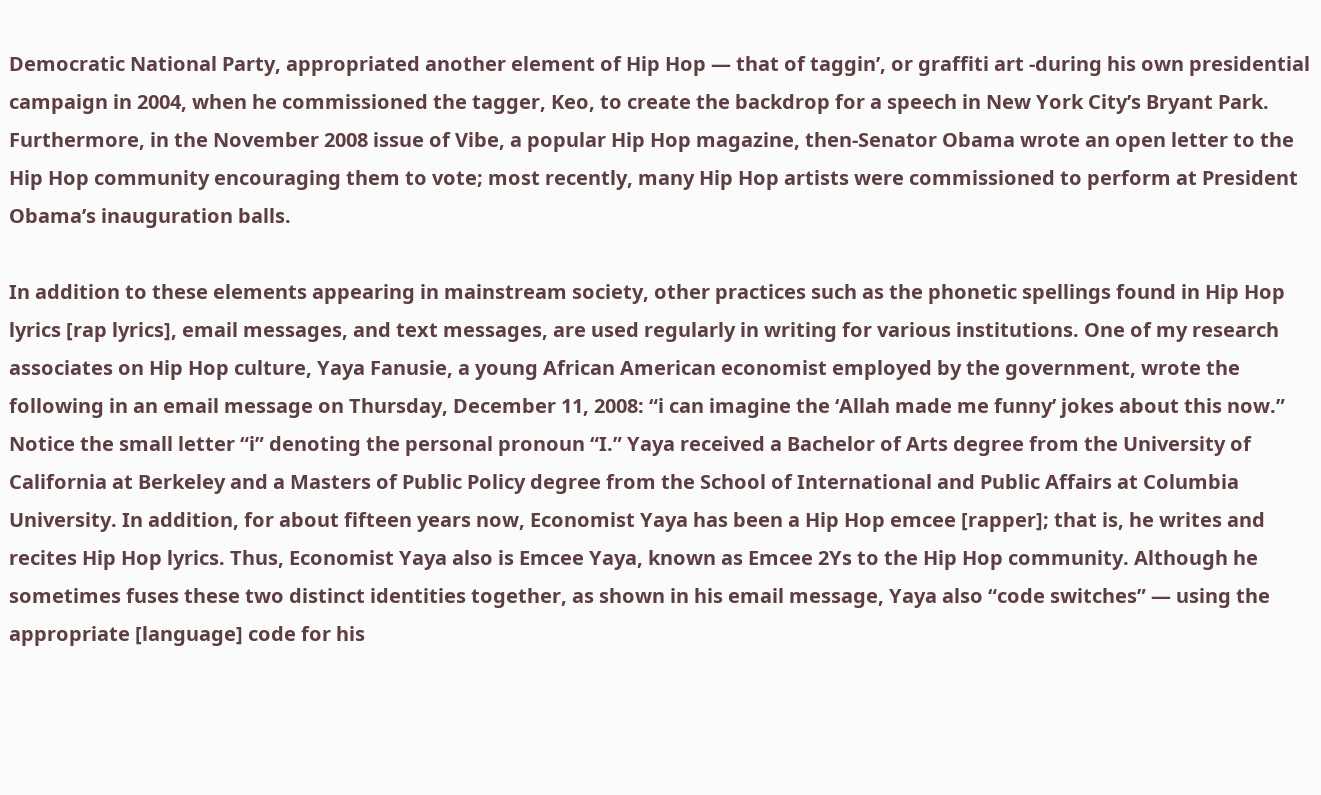Democratic National Party, appropriated another element of Hip Hop — that of taggin’, or graffiti art -during his own presidential campaign in 2004, when he commissioned the tagger, Keo, to create the backdrop for a speech in New York City’s Bryant Park. Furthermore, in the November 2008 issue of Vibe, a popular Hip Hop magazine, then-Senator Obama wrote an open letter to the Hip Hop community encouraging them to vote; most recently, many Hip Hop artists were commissioned to perform at President Obama’s inauguration balls.

In addition to these elements appearing in mainstream society, other practices such as the phonetic spellings found in Hip Hop lyrics [rap lyrics], email messages, and text messages, are used regularly in writing for various institutions. One of my research associates on Hip Hop culture, Yaya Fanusie, a young African American economist employed by the government, wrote the following in an email message on Thursday, December 11, 2008: “i can imagine the ‘Allah made me funny’ jokes about this now.” Notice the small letter “i” denoting the personal pronoun “I.” Yaya received a Bachelor of Arts degree from the University of California at Berkeley and a Masters of Public Policy degree from the School of International and Public Affairs at Columbia University. In addition, for about fifteen years now, Economist Yaya has been a Hip Hop emcee [rapper]; that is, he writes and recites Hip Hop lyrics. Thus, Economist Yaya also is Emcee Yaya, known as Emcee 2Ys to the Hip Hop community. Although he sometimes fuses these two distinct identities together, as shown in his email message, Yaya also “code switches” — using the appropriate [language] code for his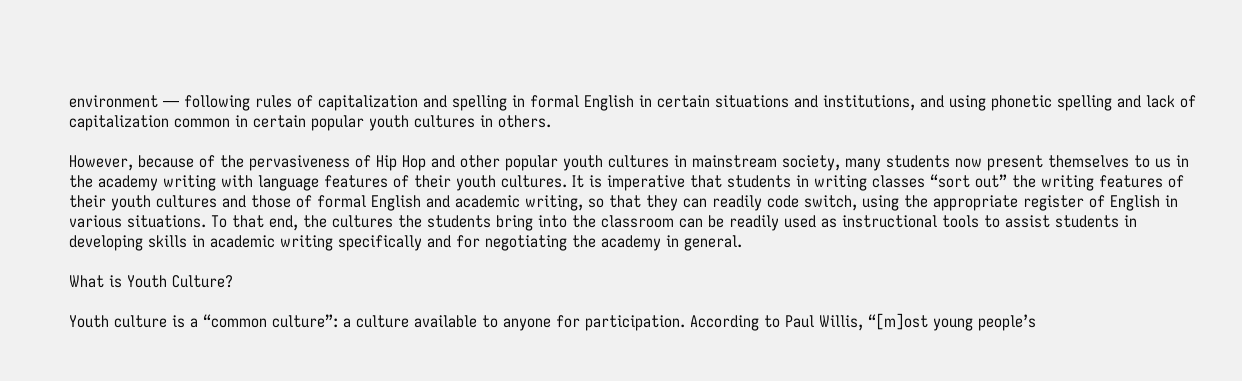environment — following rules of capitalization and spelling in formal English in certain situations and institutions, and using phonetic spelling and lack of capitalization common in certain popular youth cultures in others.

However, because of the pervasiveness of Hip Hop and other popular youth cultures in mainstream society, many students now present themselves to us in the academy writing with language features of their youth cultures. It is imperative that students in writing classes “sort out” the writing features of their youth cultures and those of formal English and academic writing, so that they can readily code switch, using the appropriate register of English in various situations. To that end, the cultures the students bring into the classroom can be readily used as instructional tools to assist students in developing skills in academic writing specifically and for negotiating the academy in general.

What is Youth Culture?

Youth culture is a “common culture”: a culture available to anyone for participation. According to Paul Willis, “[m]ost young people’s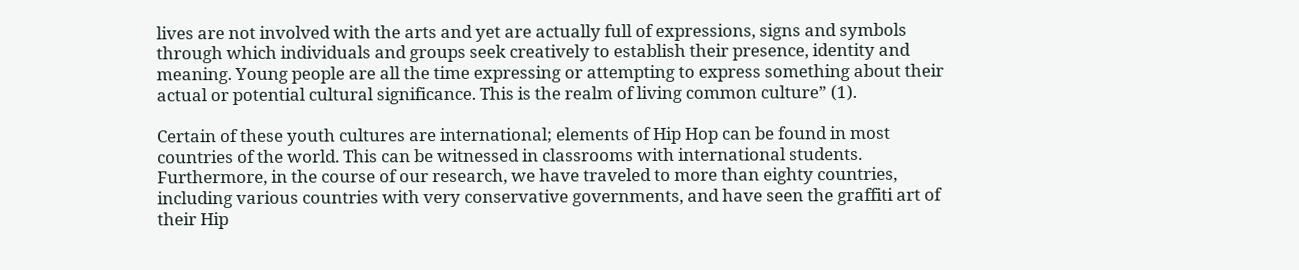lives are not involved with the arts and yet are actually full of expressions, signs and symbols through which individuals and groups seek creatively to establish their presence, identity and meaning. Young people are all the time expressing or attempting to express something about their actual or potential cultural significance. This is the realm of living common culture” (1).

Certain of these youth cultures are international; elements of Hip Hop can be found in most countries of the world. This can be witnessed in classrooms with international students. Furthermore, in the course of our research, we have traveled to more than eighty countries, including various countries with very conservative governments, and have seen the graffiti art of their Hip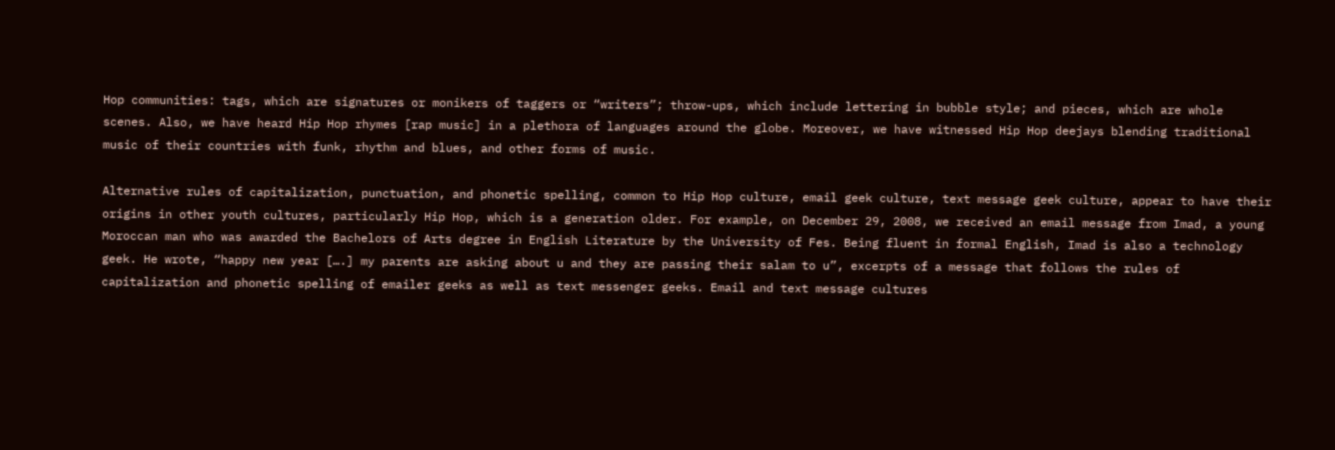Hop communities: tags, which are signatures or monikers of taggers or “writers”; throw-ups, which include lettering in bubble style; and pieces, which are whole scenes. Also, we have heard Hip Hop rhymes [rap music] in a plethora of languages around the globe. Moreover, we have witnessed Hip Hop deejays blending traditional music of their countries with funk, rhythm and blues, and other forms of music.

Alternative rules of capitalization, punctuation, and phonetic spelling, common to Hip Hop culture, email geek culture, text message geek culture, appear to have their origins in other youth cultures, particularly Hip Hop, which is a generation older. For example, on December 29, 2008, we received an email message from Imad, a young Moroccan man who was awarded the Bachelors of Arts degree in English Literature by the University of Fes. Being fluent in formal English, Imad is also a technology geek. He wrote, “happy new year [….] my parents are asking about u and they are passing their salam to u”, excerpts of a message that follows the rules of capitalization and phonetic spelling of emailer geeks as well as text messenger geeks. Email and text message cultures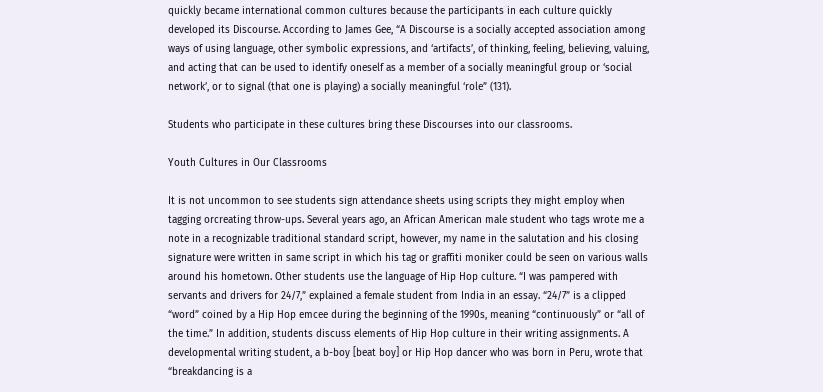quickly became international common cultures because the participants in each culture quickly developed its Discourse. According to James Gee, “A Discourse is a socially accepted association among ways of using language, other symbolic expressions, and ‘artifacts’, of thinking, feeling, believing, valuing, and acting that can be used to identify oneself as a member of a socially meaningful group or ‘social network’, or to signal (that one is playing) a socially meaningful ‘role” (131).

Students who participate in these cultures bring these Discourses into our classrooms.

Youth Cultures in Our Classrooms

It is not uncommon to see students sign attendance sheets using scripts they might employ when tagging orcreating throw-ups. Several years ago, an African American male student who tags wrote me a note in a recognizable traditional standard script, however, my name in the salutation and his closing signature were written in same script in which his tag or graffiti moniker could be seen on various walls around his hometown. Other students use the language of Hip Hop culture. “I was pampered with servants and drivers for 24/7,” explained a female student from India in an essay. “24/7” is a clipped “word” coined by a Hip Hop emcee during the beginning of the 1990s, meaning “continuously” or “all of the time.” In addition, students discuss elements of Hip Hop culture in their writing assignments. A developmental writing student, a b-boy [beat boy] or Hip Hop dancer who was born in Peru, wrote that “breakdancing is a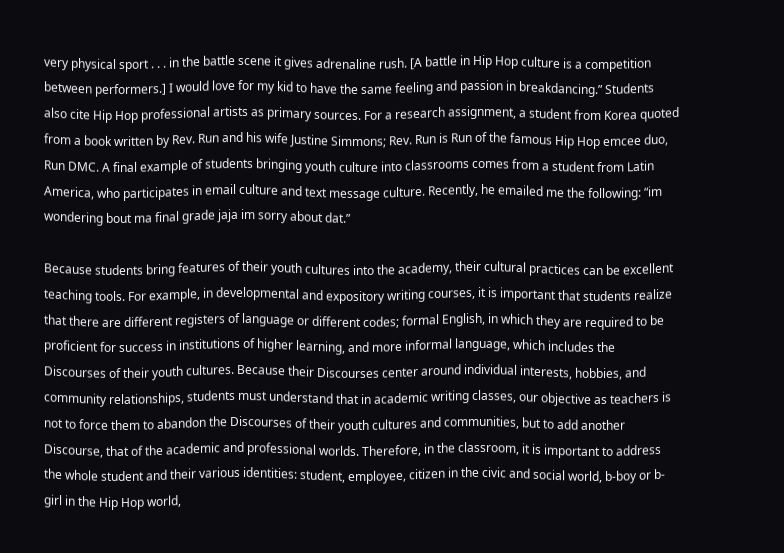very physical sport . . . in the battle scene it gives adrenaline rush. [A battle in Hip Hop culture is a competition between performers.] I would love for my kid to have the same feeling and passion in breakdancing.” Students also cite Hip Hop professional artists as primary sources. For a research assignment, a student from Korea quoted from a book written by Rev. Run and his wife Justine Simmons; Rev. Run is Run of the famous Hip Hop emcee duo, Run DMC. A final example of students bringing youth culture into classrooms comes from a student from Latin America, who participates in email culture and text message culture. Recently, he emailed me the following: “im wondering bout ma final grade jaja im sorry about dat.”

Because students bring features of their youth cultures into the academy, their cultural practices can be excellent teaching tools. For example, in developmental and expository writing courses, it is important that students realize that there are different registers of language or different codes; formal English, in which they are required to be proficient for success in institutions of higher learning, and more informal language, which includes the Discourses of their youth cultures. Because their Discourses center around individual interests, hobbies, and community relationships, students must understand that in academic writing classes, our objective as teachers is not to force them to abandon the Discourses of their youth cultures and communities, but to add another Discourse, that of the academic and professional worlds. Therefore, in the classroom, it is important to address the whole student and their various identities: student, employee, citizen in the civic and social world, b-boy or b-girl in the Hip Hop world,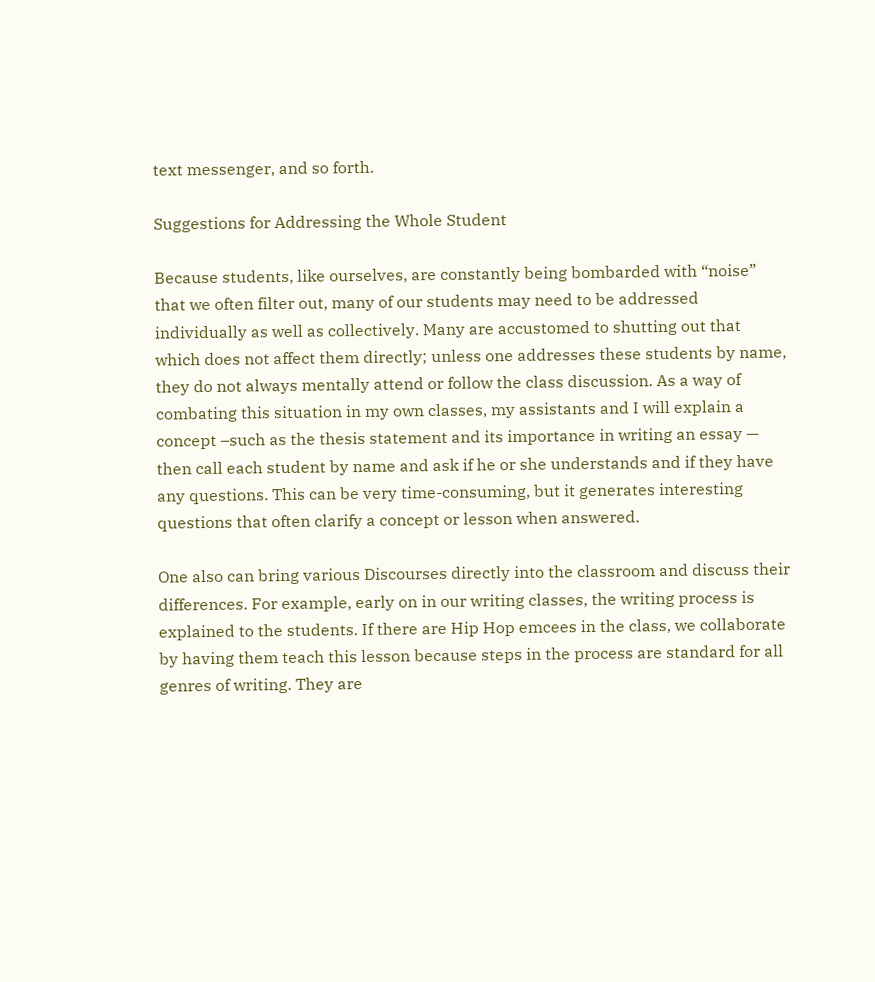text messenger, and so forth.

Suggestions for Addressing the Whole Student

Because students, like ourselves, are constantly being bombarded with “noise” that we often filter out, many of our students may need to be addressed individually as well as collectively. Many are accustomed to shutting out that which does not affect them directly; unless one addresses these students by name, they do not always mentally attend or follow the class discussion. As a way of combating this situation in my own classes, my assistants and I will explain a concept –such as the thesis statement and its importance in writing an essay — then call each student by name and ask if he or she understands and if they have any questions. This can be very time-consuming, but it generates interesting questions that often clarify a concept or lesson when answered.

One also can bring various Discourses directly into the classroom and discuss their differences. For example, early on in our writing classes, the writing process is explained to the students. If there are Hip Hop emcees in the class, we collaborate by having them teach this lesson because steps in the process are standard for all genres of writing. They are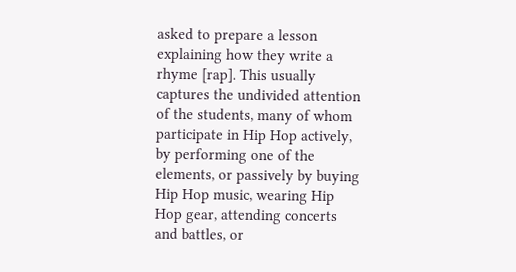asked to prepare a lesson explaining how they write a rhyme [rap]. This usually captures the undivided attention of the students, many of whom participate in Hip Hop actively, by performing one of the elements, or passively by buying Hip Hop music, wearing Hip Hop gear, attending concerts and battles, or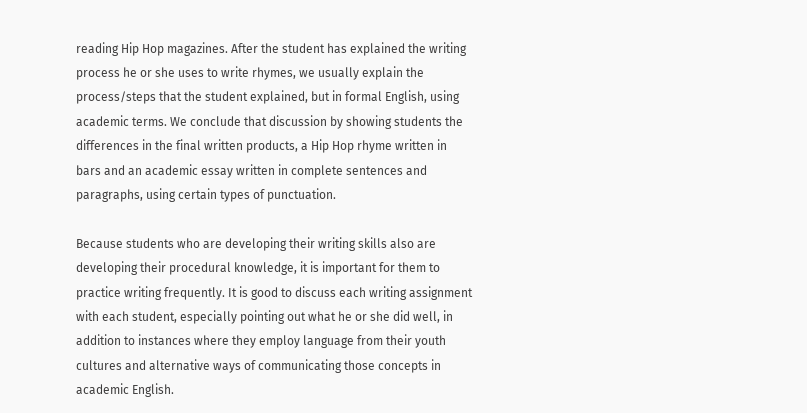reading Hip Hop magazines. After the student has explained the writing process he or she uses to write rhymes, we usually explain the process/steps that the student explained, but in formal English, using academic terms. We conclude that discussion by showing students the differences in the final written products, a Hip Hop rhyme written in bars and an academic essay written in complete sentences and paragraphs, using certain types of punctuation.

Because students who are developing their writing skills also are developing their procedural knowledge, it is important for them to practice writing frequently. It is good to discuss each writing assignment with each student, especially pointing out what he or she did well, in addition to instances where they employ language from their youth cultures and alternative ways of communicating those concepts in academic English.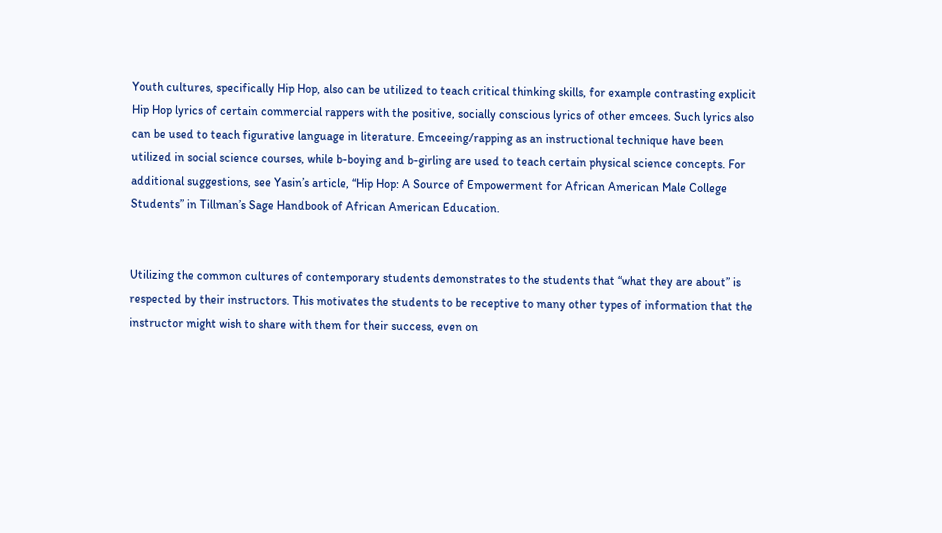Youth cultures, specifically Hip Hop, also can be utilized to teach critical thinking skills, for example contrasting explicit Hip Hop lyrics of certain commercial rappers with the positive, socially conscious lyrics of other emcees. Such lyrics also can be used to teach figurative language in literature. Emceeing/rapping as an instructional technique have been utilized in social science courses, while b-boying and b-girling are used to teach certain physical science concepts. For additional suggestions, see Yasin’s article, “Hip Hop: A Source of Empowerment for African American Male College Students” in Tillman’s Sage Handbook of African American Education.


Utilizing the common cultures of contemporary students demonstrates to the students that “what they are about” is respected by their instructors. This motivates the students to be receptive to many other types of information that the instructor might wish to share with them for their success, even on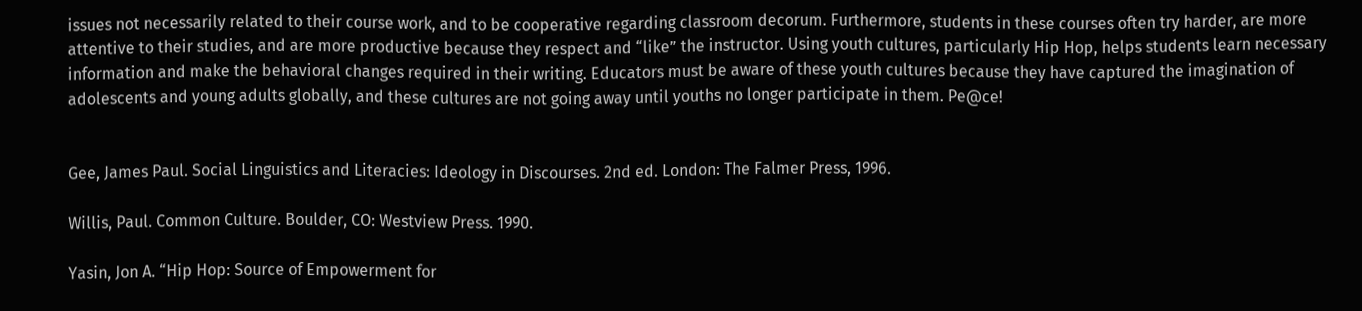issues not necessarily related to their course work, and to be cooperative regarding classroom decorum. Furthermore, students in these courses often try harder, are more attentive to their studies, and are more productive because they respect and “like” the instructor. Using youth cultures, particularly Hip Hop, helps students learn necessary information and make the behavioral changes required in their writing. Educators must be aware of these youth cultures because they have captured the imagination of adolescents and young adults globally, and these cultures are not going away until youths no longer participate in them. Pe@ce!


Gee, James Paul. Social Linguistics and Literacies: Ideology in Discourses. 2nd ed. London: The Falmer Press, 1996.

Willis, Paul. Common Culture. Boulder, CO: Westview Press. 1990.

Yasin, Jon A. “Hip Hop: Source of Empowerment for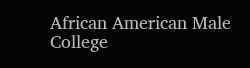African American Male College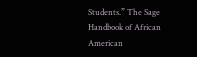Students.” The Sage Handbook of African American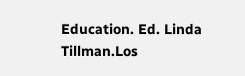Education. Ed. Linda Tillman.Los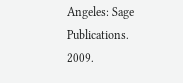Angeles: Sage Publications. 2009.